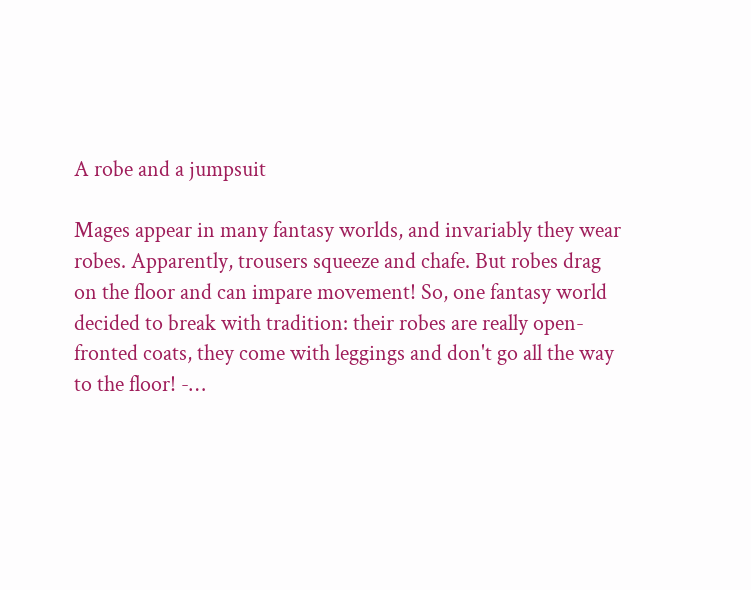A robe and a jumpsuit

Mages appear in many fantasy worlds, and invariably they wear robes. Apparently, trousers squeeze and chafe. But robes drag on the floor and can impare movement! So, one fantasy world decided to break with tradition: their robes are really open-fronted coats, they come with leggings and don't go all the way to the floor! -…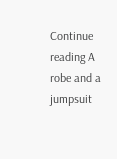Continue reading A robe and a jumpsuit